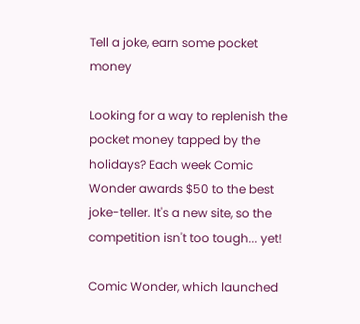Tell a joke, earn some pocket money

Looking for a way to replenish the pocket money tapped by the holidays? Each week Comic Wonder awards $50 to the best joke-teller. It's a new site, so the competition isn't too tough... yet!

Comic Wonder, which launched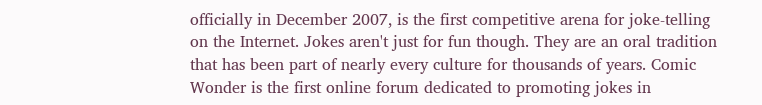officially in December 2007, is the first competitive arena for joke-telling on the Internet. Jokes aren't just for fun though. They are an oral tradition that has been part of nearly every culture for thousands of years. Comic Wonder is the first online forum dedicated to promoting jokes in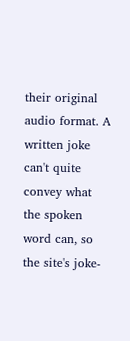their original audio format. A written joke can't quite convey what the spoken word can, so the site's joke-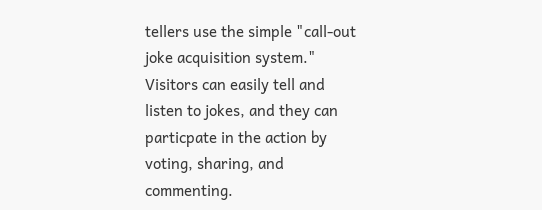tellers use the simple "call-out joke acquisition system." Visitors can easily tell and listen to jokes, and they can particpate in the action by voting, sharing, and commenting.